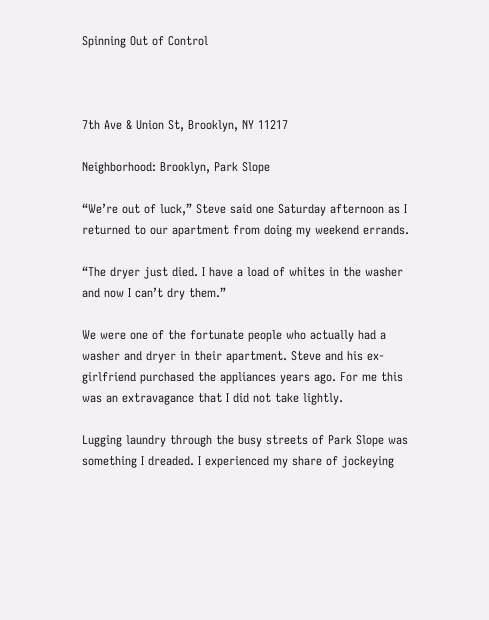Spinning Out of Control



7th Ave & Union St, Brooklyn, NY 11217

Neighborhood: Brooklyn, Park Slope

“We’re out of luck,” Steve said one Saturday afternoon as I returned to our apartment from doing my weekend errands.

“The dryer just died. I have a load of whites in the washer and now I can’t dry them.”

We were one of the fortunate people who actually had a washer and dryer in their apartment. Steve and his ex-girlfriend purchased the appliances years ago. For me this was an extravagance that I did not take lightly.

Lugging laundry through the busy streets of Park Slope was something I dreaded. I experienced my share of jockeying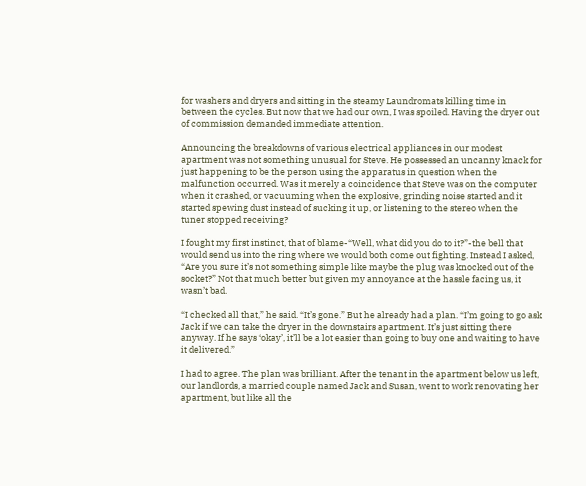for washers and dryers and sitting in the steamy Laundromats killing time in between the cycles. But now that we had our own, I was spoiled. Having the dryer out of commission demanded immediate attention.

Announcing the breakdowns of various electrical appliances in our modest apartment was not something unusual for Steve. He possessed an uncanny knack for just happening to be the person using the apparatus in question when the malfunction occurred. Was it merely a coincidence that Steve was on the computer when it crashed, or vacuuming when the explosive, grinding noise started and it started spewing dust instead of sucking it up, or listening to the stereo when the tuner stopped receiving?

I fought my first instinct, that of blame-“Well, what did you do to it?”-the bell that would send us into the ring where we would both come out fighting. Instead I asked, “Are you sure it’s not something simple like maybe the plug was knocked out of the socket?” Not that much better but given my annoyance at the hassle facing us, it wasn’t bad.

“I checked all that,” he said. “It’s gone.” But he already had a plan. “I’m going to go ask Jack if we can take the dryer in the downstairs apartment. It’s just sitting there anyway. If he says ‘okay’, it’ll be a lot easier than going to buy one and waiting to have it delivered.”

I had to agree. The plan was brilliant. After the tenant in the apartment below us left, our landlords, a married couple named Jack and Susan, went to work renovating her apartment, but like all the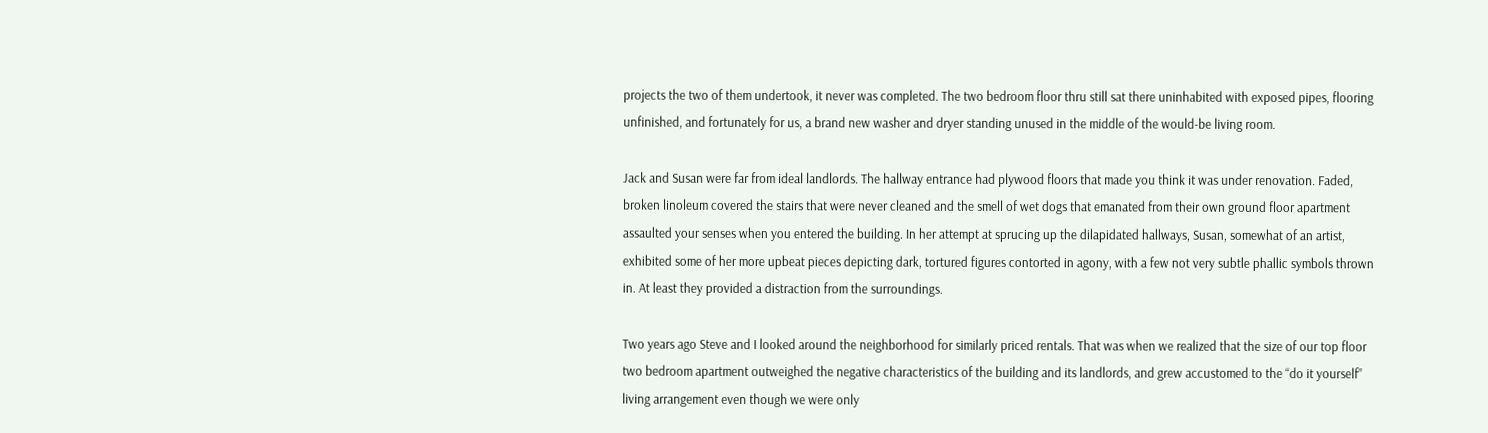projects the two of them undertook, it never was completed. The two bedroom floor thru still sat there uninhabited with exposed pipes, flooring unfinished, and fortunately for us, a brand new washer and dryer standing unused in the middle of the would-be living room.

Jack and Susan were far from ideal landlords. The hallway entrance had plywood floors that made you think it was under renovation. Faded, broken linoleum covered the stairs that were never cleaned and the smell of wet dogs that emanated from their own ground floor apartment assaulted your senses when you entered the building. In her attempt at sprucing up the dilapidated hallways, Susan, somewhat of an artist, exhibited some of her more upbeat pieces depicting dark, tortured figures contorted in agony, with a few not very subtle phallic symbols thrown in. At least they provided a distraction from the surroundings.

Two years ago Steve and I looked around the neighborhood for similarly priced rentals. That was when we realized that the size of our top floor two bedroom apartment outweighed the negative characteristics of the building and its landlords, and grew accustomed to the “do it yourself” living arrangement even though we were only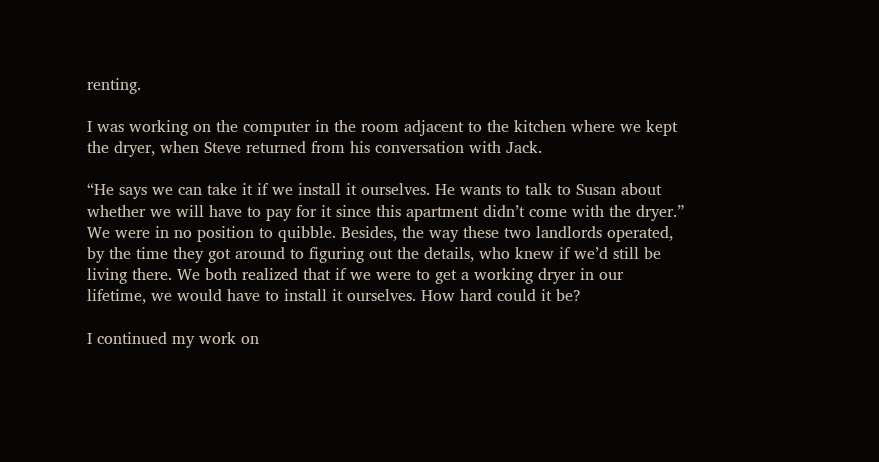renting.

I was working on the computer in the room adjacent to the kitchen where we kept the dryer, when Steve returned from his conversation with Jack.

“He says we can take it if we install it ourselves. He wants to talk to Susan about whether we will have to pay for it since this apartment didn’t come with the dryer.” We were in no position to quibble. Besides, the way these two landlords operated, by the time they got around to figuring out the details, who knew if we’d still be living there. We both realized that if we were to get a working dryer in our lifetime, we would have to install it ourselves. How hard could it be?

I continued my work on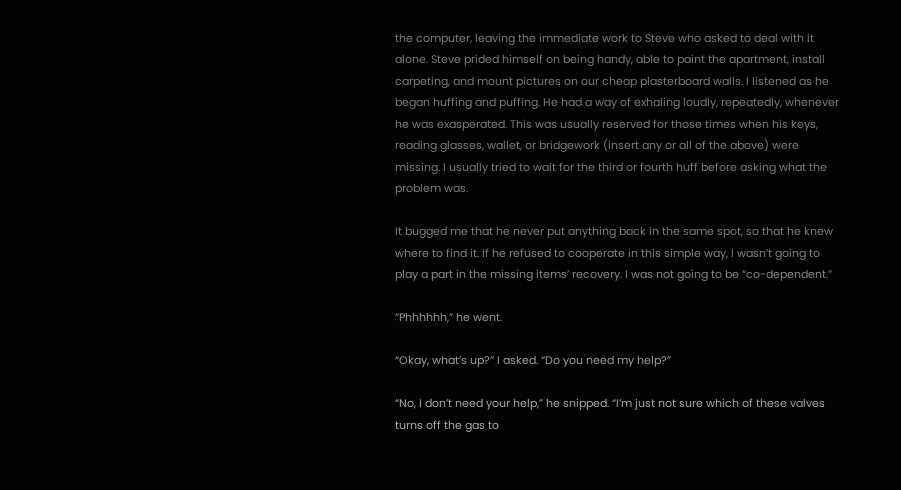the computer, leaving the immediate work to Steve who asked to deal with it alone. Steve prided himself on being handy, able to paint the apartment, install carpeting, and mount pictures on our cheap plasterboard walls. I listened as he began huffing and puffing. He had a way of exhaling loudly, repeatedly, whenever he was exasperated. This was usually reserved for those times when his keys, reading glasses, wallet, or bridgework (insert any or all of the above) were missing. I usually tried to wait for the third or fourth huff before asking what the problem was.

It bugged me that he never put anything back in the same spot, so that he knew where to find it. If he refused to cooperate in this simple way, I wasn’t going to play a part in the missing items’ recovery. I was not going to be “co-dependent.”

“Phhhhhh,” he went.

“Okay, what’s up?” I asked. “Do you need my help?”

“No, I don’t need your help,” he snipped. “I’m just not sure which of these valves turns off the gas to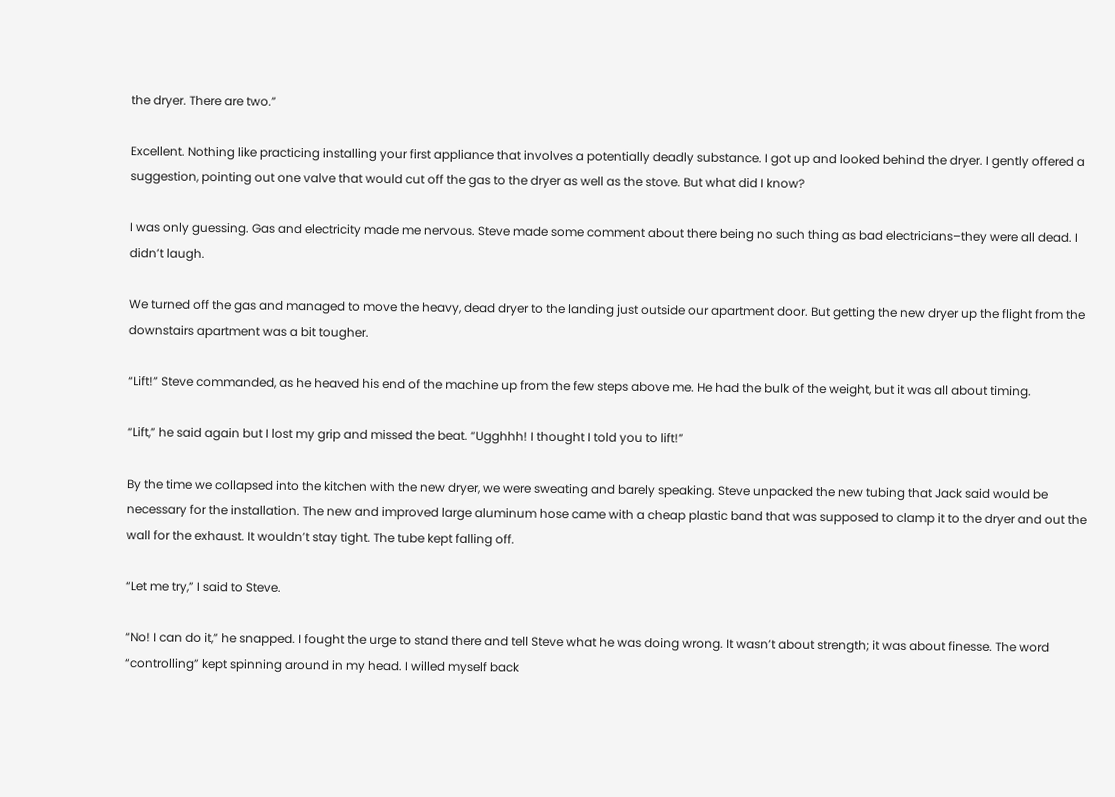the dryer. There are two.”

Excellent. Nothing like practicing installing your first appliance that involves a potentially deadly substance. I got up and looked behind the dryer. I gently offered a suggestion, pointing out one valve that would cut off the gas to the dryer as well as the stove. But what did I know?

I was only guessing. Gas and electricity made me nervous. Steve made some comment about there being no such thing as bad electricians–they were all dead. I didn’t laugh.

We turned off the gas and managed to move the heavy, dead dryer to the landing just outside our apartment door. But getting the new dryer up the flight from the downstairs apartment was a bit tougher.

“Lift!” Steve commanded, as he heaved his end of the machine up from the few steps above me. He had the bulk of the weight, but it was all about timing.

“Lift,” he said again but I lost my grip and missed the beat. “Ugghhh! I thought I told you to lift!”

By the time we collapsed into the kitchen with the new dryer, we were sweating and barely speaking. Steve unpacked the new tubing that Jack said would be necessary for the installation. The new and improved large aluminum hose came with a cheap plastic band that was supposed to clamp it to the dryer and out the wall for the exhaust. It wouldn’t stay tight. The tube kept falling off.

“Let me try,” I said to Steve.

“No! I can do it,” he snapped. I fought the urge to stand there and tell Steve what he was doing wrong. It wasn’t about strength; it was about finesse. The word “controlling” kept spinning around in my head. I willed myself back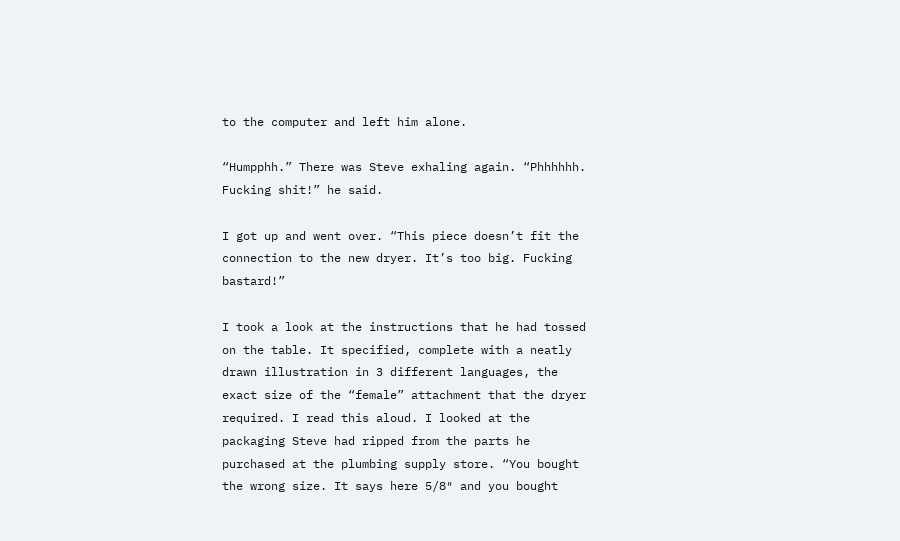to the computer and left him alone.

“Humpphh.” There was Steve exhaling again. “Phhhhhh. Fucking shit!” he said.

I got up and went over. “This piece doesn’t fit the connection to the new dryer. It’s too big. Fucking bastard!”

I took a look at the instructions that he had tossed on the table. It specified, complete with a neatly drawn illustration in 3 different languages, the exact size of the “female” attachment that the dryer required. I read this aloud. I looked at the packaging Steve had ripped from the parts he purchased at the plumbing supply store. “You bought the wrong size. It says here 5/8″ and you bought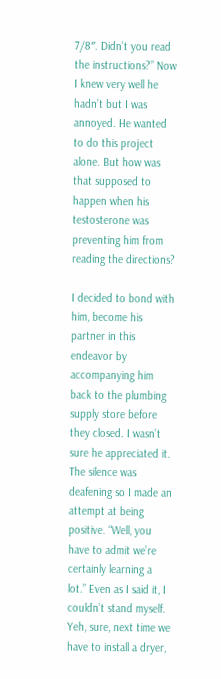7/8″. Didn’t you read the instructions?” Now I knew very well he hadn’t but I was annoyed. He wanted to do this project alone. But how was that supposed to happen when his testosterone was preventing him from reading the directions?

I decided to bond with him, become his partner in this endeavor by accompanying him back to the plumbing supply store before they closed. I wasn’t sure he appreciated it. The silence was deafening so I made an attempt at being positive. “Well, you have to admit we’re certainly learning a lot.” Even as I said it, I couldn’t stand myself. Yeh, sure, next time we have to install a dryer,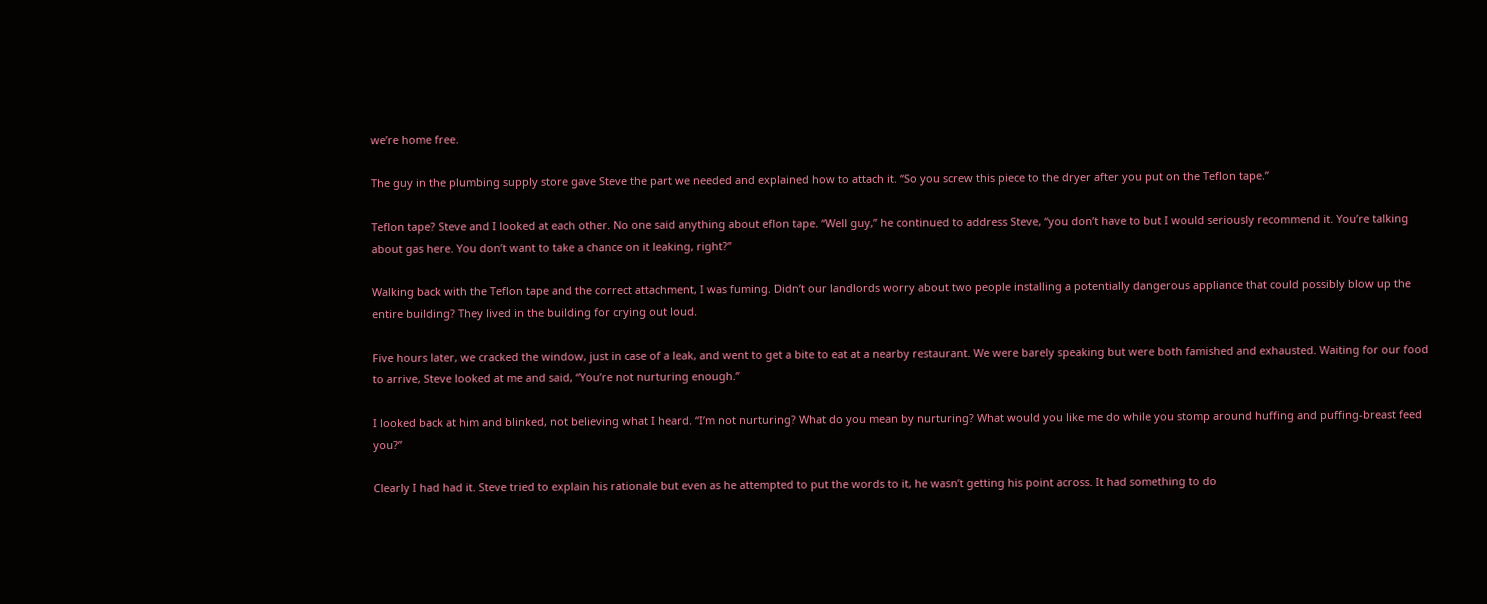we’re home free.

The guy in the plumbing supply store gave Steve the part we needed and explained how to attach it. “So you screw this piece to the dryer after you put on the Teflon tape.”

Teflon tape? Steve and I looked at each other. No one said anything about eflon tape. “Well guy,” he continued to address Steve, “you don’t have to but I would seriously recommend it. You’re talking about gas here. You don’t want to take a chance on it leaking, right?”

Walking back with the Teflon tape and the correct attachment, I was fuming. Didn’t our landlords worry about two people installing a potentially dangerous appliance that could possibly blow up the entire building? They lived in the building for crying out loud.

Five hours later, we cracked the window, just in case of a leak, and went to get a bite to eat at a nearby restaurant. We were barely speaking but were both famished and exhausted. Waiting for our food to arrive, Steve looked at me and said, “You’re not nurturing enough.”

I looked back at him and blinked, not believing what I heard. “I’m not nurturing? What do you mean by nurturing? What would you like me do while you stomp around huffing and puffing-breast feed you?”

Clearly I had had it. Steve tried to explain his rationale but even as he attempted to put the words to it, he wasn’t getting his point across. It had something to do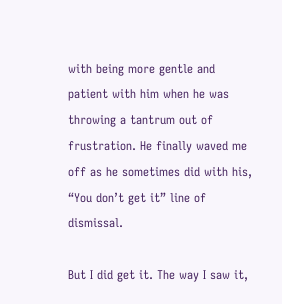with being more gentle and patient with him when he was throwing a tantrum out of frustration. He finally waved me off as he sometimes did with his, “You don’t get it” line of dismissal.

But I did get it. The way I saw it,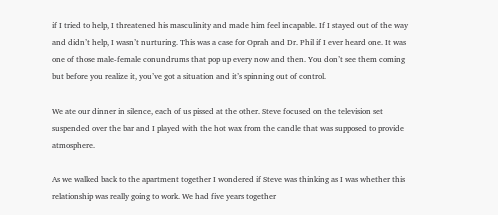if I tried to help, I threatened his masculinity and made him feel incapable. If I stayed out of the way and didn’t help, I wasn’t nurturing. This was a case for Oprah and Dr. Phil if I ever heard one. It was one of those male-female conundrums that pop up every now and then. You don’t see them coming but before you realize it, you’ve got a situation and it’s spinning out of control.

We ate our dinner in silence, each of us pissed at the other. Steve focused on the television set suspended over the bar and I played with the hot wax from the candle that was supposed to provide atmosphere.

As we walked back to the apartment together I wondered if Steve was thinking as I was whether this relationship was really going to work. We had five years together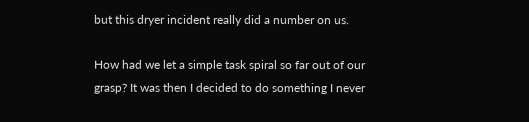but this dryer incident really did a number on us.

How had we let a simple task spiral so far out of our grasp? It was then I decided to do something I never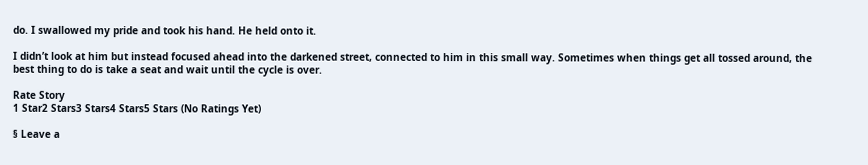do. I swallowed my pride and took his hand. He held onto it.

I didn’t look at him but instead focused ahead into the darkened street, connected to him in this small way. Sometimes when things get all tossed around, the best thing to do is take a seat and wait until the cycle is over.

Rate Story
1 Star2 Stars3 Stars4 Stars5 Stars (No Ratings Yet)

§ Leave a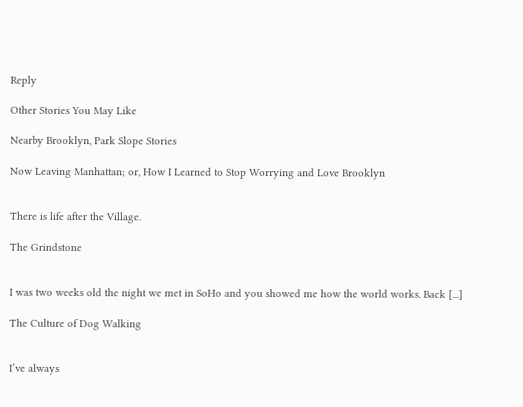Reply

Other Stories You May Like

Nearby Brooklyn, Park Slope Stories

Now Leaving Manhattan; or, How I Learned to Stop Worrying and Love Brooklyn


There is life after the Village.

The Grindstone


I was two weeks old the night we met in SoHo and you showed me how the world works. Back [...]

The Culture of Dog Walking


I’ve always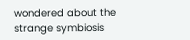wondered about the strange symbiosis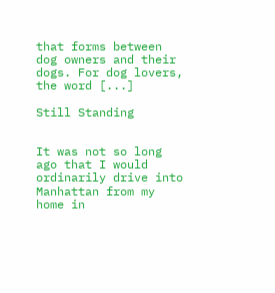that forms between dog owners and their dogs. For dog lovers, the word [...]

Still Standing


It was not so long ago that I would ordinarily drive into Manhattan from my home in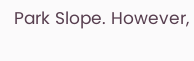Park Slope. However,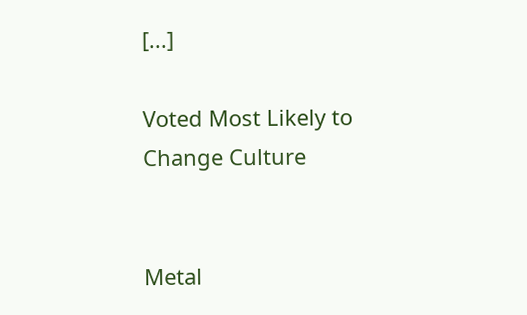[...]

Voted Most Likely to Change Culture


Metal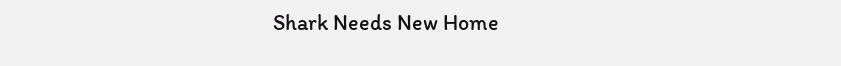Shark Needs New Home